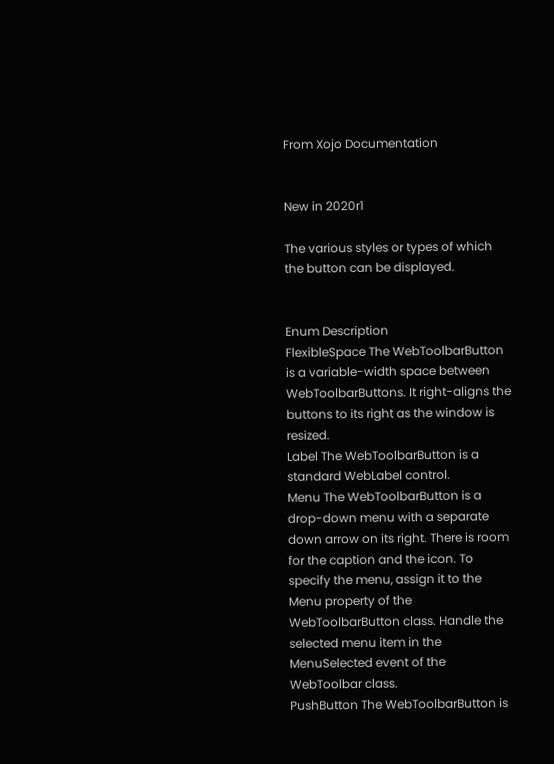From Xojo Documentation


New in 2020r1

The various styles or types of which the button can be displayed.


Enum Description
FlexibleSpace The WebToolbarButton is a variable-width space between WebToolbarButtons. It right-aligns the buttons to its right as the window is resized.
Label The WebToolbarButton is a standard WebLabel control.
Menu The WebToolbarButton is a drop-down menu with a separate down arrow on its right. There is room for the caption and the icon. To specify the menu, assign it to the Menu property of the WebToolbarButton class. Handle the selected menu item in the MenuSelected event of the WebToolbar class.
PushButton The WebToolbarButton is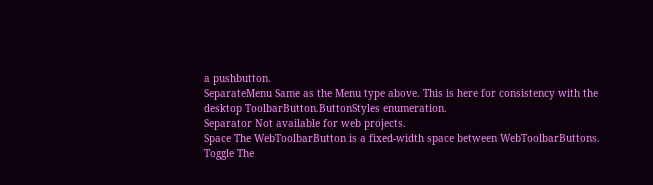a pushbutton.
SeparateMenu Same as the Menu type above. This is here for consistency with the desktop ToolbarButton.ButtonStyles enumeration.
Separator Not available for web projects.
Space The WebToolbarButton is a fixed-width space between WebToolbarButtons.
Toggle The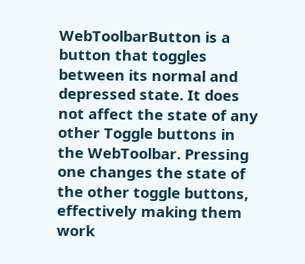WebToolbarButton is a button that toggles between its normal and depressed state. It does not affect the state of any other Toggle buttons in the WebToolbar. Pressing one changes the state of the other toggle buttons, effectively making them work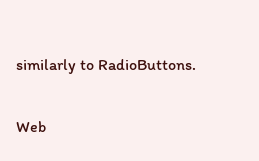similarly to RadioButtons.


Web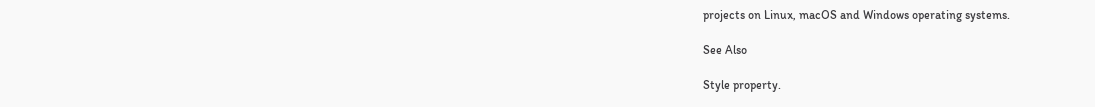projects on Linux, macOS and Windows operating systems.

See Also

Style property.